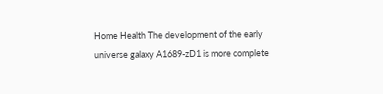Home Health The development of the early universe galaxy A1689-zD1 is more complete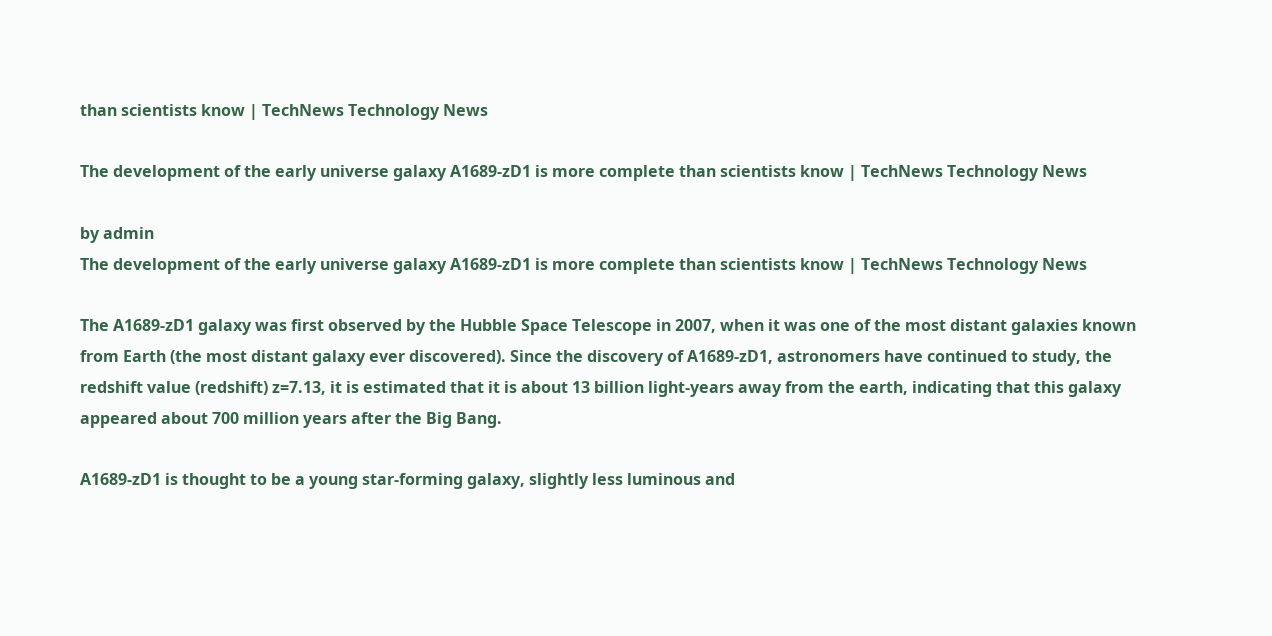than scientists know | TechNews Technology News

The development of the early universe galaxy A1689-zD1 is more complete than scientists know | TechNews Technology News

by admin
The development of the early universe galaxy A1689-zD1 is more complete than scientists know | TechNews Technology News

The A1689-zD1 galaxy was first observed by the Hubble Space Telescope in 2007, when it was one of the most distant galaxies known from Earth (the most distant galaxy ever discovered). Since the discovery of A1689-zD1, astronomers have continued to study, the redshift value (redshift) z=7.13, it is estimated that it is about 13 billion light-years away from the earth, indicating that this galaxy appeared about 700 million years after the Big Bang.

A1689-zD1 is thought to be a young star-forming galaxy, slightly less luminous and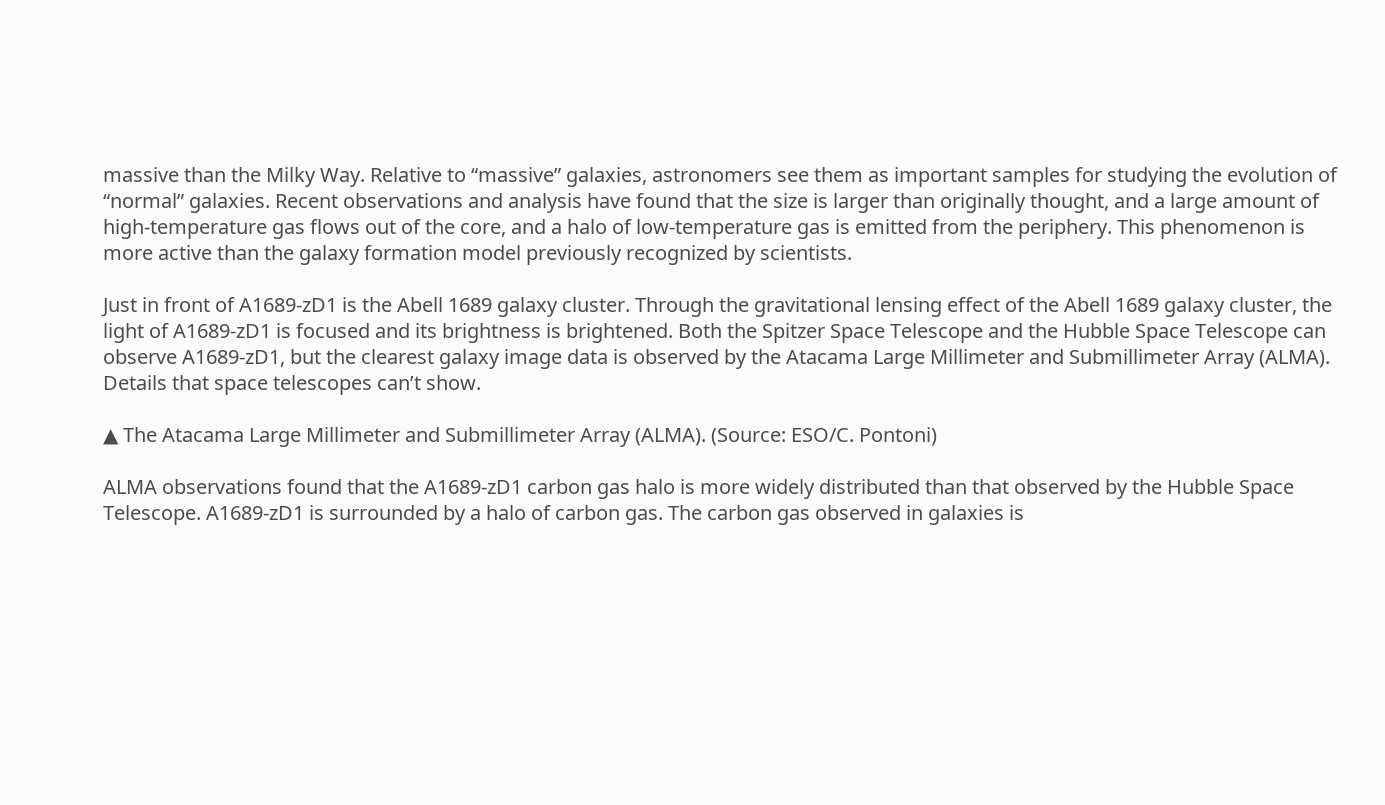massive than the Milky Way. Relative to “massive” galaxies, astronomers see them as important samples for studying the evolution of “normal” galaxies. Recent observations and analysis have found that the size is larger than originally thought, and a large amount of high-temperature gas flows out of the core, and a halo of low-temperature gas is emitted from the periphery. This phenomenon is more active than the galaxy formation model previously recognized by scientists.

Just in front of A1689-zD1 is the Abell 1689 galaxy cluster. Through the gravitational lensing effect of the Abell 1689 galaxy cluster, the light of A1689-zD1 is focused and its brightness is brightened. Both the Spitzer Space Telescope and the Hubble Space Telescope can observe A1689-zD1, but the clearest galaxy image data is observed by the Atacama Large Millimeter and Submillimeter Array (ALMA). Details that space telescopes can’t show.

▲ The Atacama Large Millimeter and Submillimeter Array (ALMA). (Source: ESO/C. Pontoni)

ALMA observations found that the A1689-zD1 carbon gas halo is more widely distributed than that observed by the Hubble Space Telescope. A1689-zD1 is surrounded by a halo of carbon gas. The carbon gas observed in galaxies is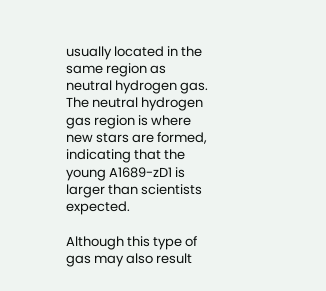usually located in the same region as neutral hydrogen gas. The neutral hydrogen gas region is where new stars are formed, indicating that the young A1689-zD1 is larger than scientists expected.

Although this type of gas may also result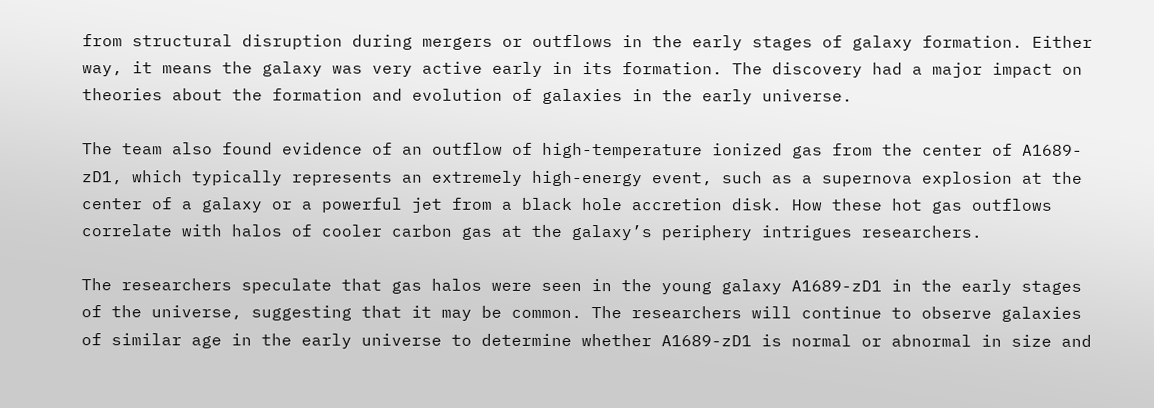from structural disruption during mergers or outflows in the early stages of galaxy formation. Either way, it means the galaxy was very active early in its formation. The discovery had a major impact on theories about the formation and evolution of galaxies in the early universe.

The team also found evidence of an outflow of high-temperature ionized gas from the center of A1689-zD1, which typically represents an extremely high-energy event, such as a supernova explosion at the center of a galaxy or a powerful jet from a black hole accretion disk. How these hot gas outflows correlate with halos of cooler carbon gas at the galaxy’s periphery intrigues researchers.

The researchers speculate that gas halos were seen in the young galaxy A1689-zD1 in the early stages of the universe, suggesting that it may be common. The researchers will continue to observe galaxies of similar age in the early universe to determine whether A1689-zD1 is normal or abnormal in size and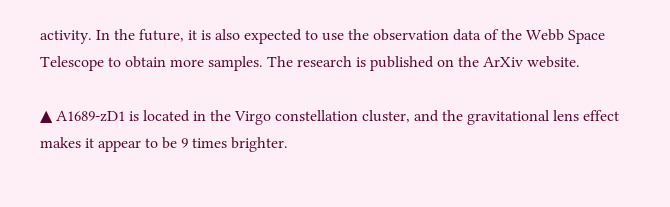activity. In the future, it is also expected to use the observation data of the Webb Space Telescope to obtain more samples. The research is published on the ArXiv website.

▲ A1689-zD1 is located in the Virgo constellation cluster, and the gravitational lens effect makes it appear to be 9 times brighter.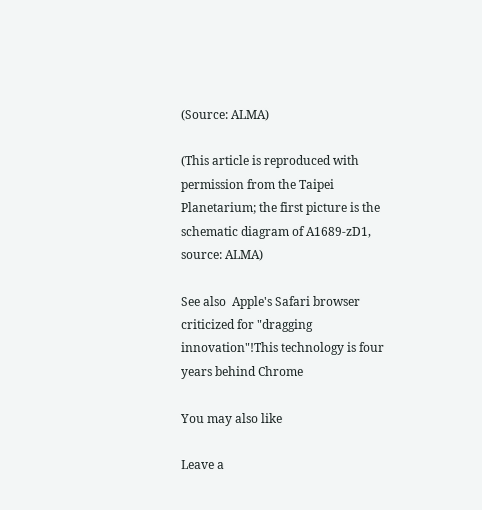(Source: ALMA)

(This article is reproduced with permission from the Taipei Planetarium; the first picture is the schematic diagram of A1689-zD1, source: ALMA)

See also  Apple's Safari browser criticized for "dragging innovation"!This technology is four years behind Chrome

You may also like

Leave a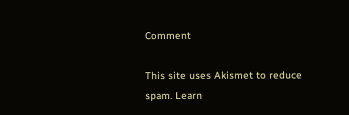Comment

This site uses Akismet to reduce spam. Learn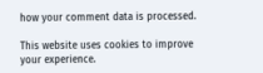how your comment data is processed.

This website uses cookies to improve your experience.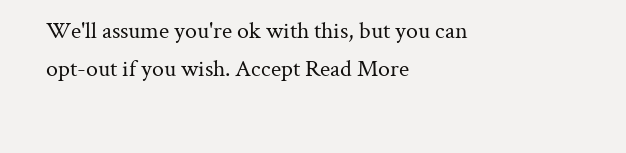We'll assume you're ok with this, but you can opt-out if you wish. Accept Read More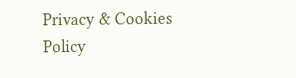Privacy & Cookies Policy